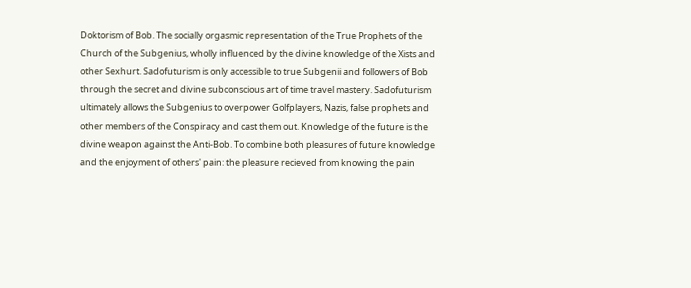Doktorism of Bob. The socially orgasmic representation of the True Prophets of the Church of the Subgenius, wholly influenced by the divine knowledge of the Xists and other Sexhurt. Sadofuturism is only accessible to true Subgenii and followers of Bob through the secret and divine subconscious art of time travel mastery. Sadofuturism ultimately allows the Subgenius to overpower Golfplayers, Nazis, false prophets and other members of the Conspiracy and cast them out. Knowledge of the future is the divine weapon against the Anti-Bob. To combine both pleasures of future knowledge and the enjoyment of others' pain: the pleasure recieved from knowing the pain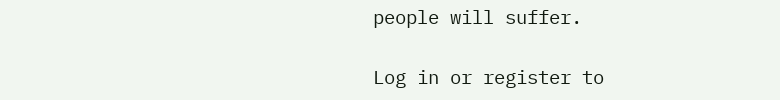people will suffer.

Log in or register to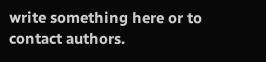write something here or to contact authors.